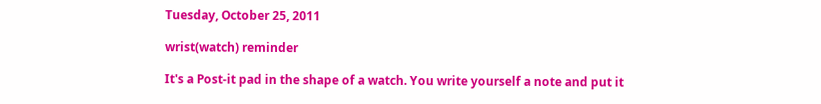Tuesday, October 25, 2011

wrist(watch) reminder

It's a Post-it pad in the shape of a watch. You write yourself a note and put it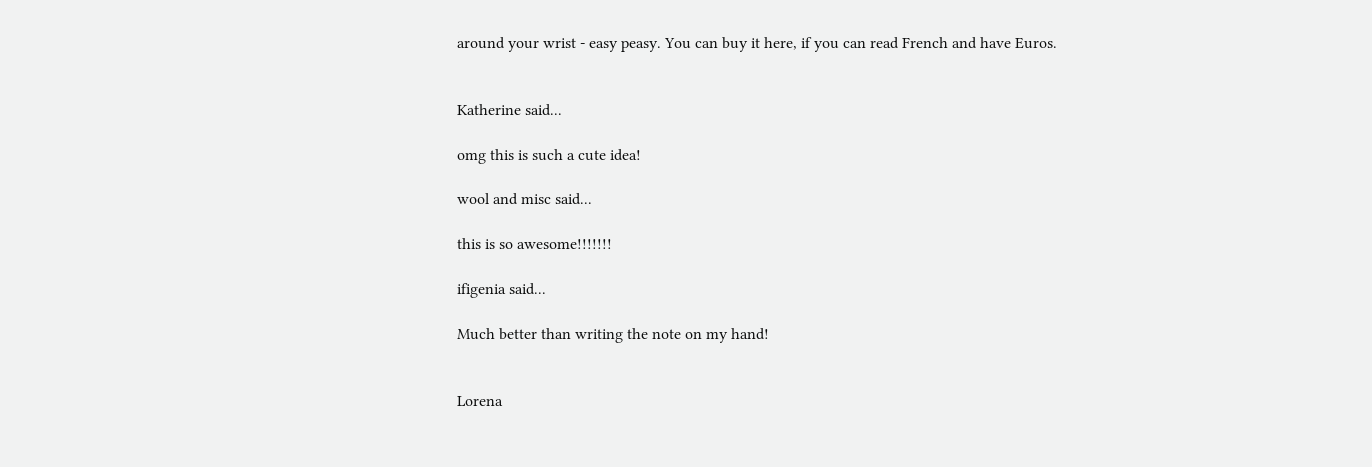around your wrist - easy peasy. You can buy it here, if you can read French and have Euros.


Katherine said...

omg this is such a cute idea!

wool and misc said...

this is so awesome!!!!!!!

ifigenia said...

Much better than writing the note on my hand!


Lorena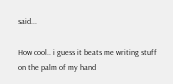said...

How cool.. i guess it beats me writing stuff on the palm of my hand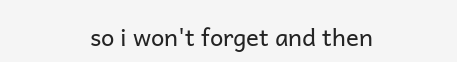so i won't forget and then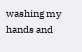washing my hands and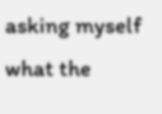asking myself what the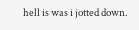hell is was i jotted down.